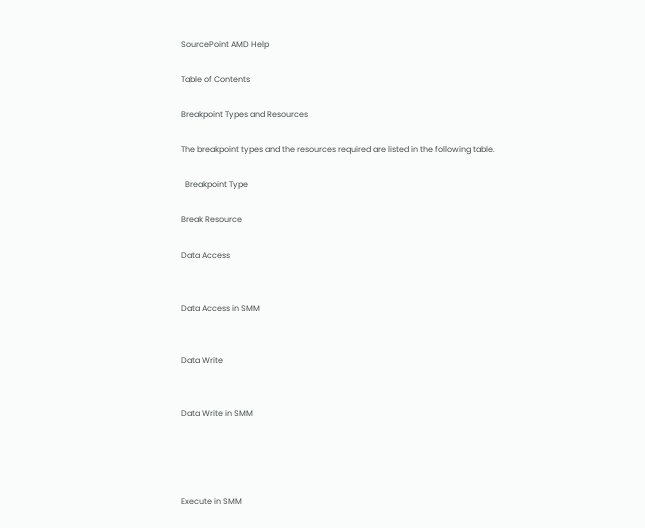SourcePoint AMD Help

Table of Contents

Breakpoint Types and Resources

The breakpoint types and the resources required are listed in the following table.

  Breakpoint Type

Break Resource

Data Access


Data Access in SMM


Data Write


Data Write in SMM




Execute in SMM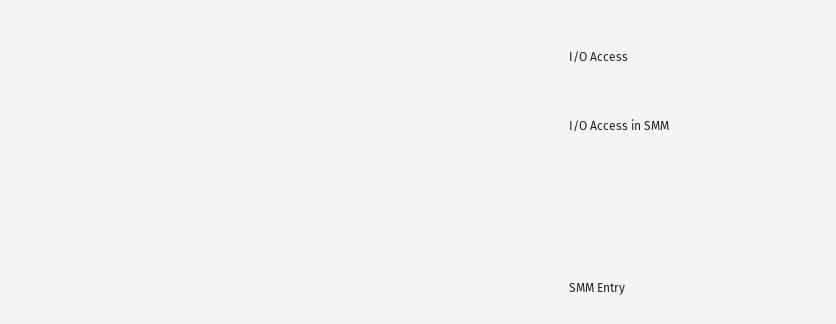I/O Access


I/O Access in SMM






SMM Entry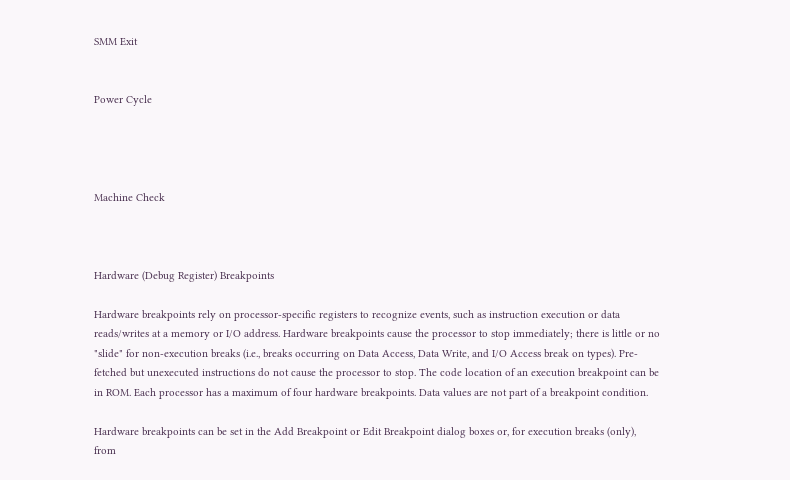SMM Exit


Power Cycle




Machine Check



Hardware (Debug Register) Breakpoints

Hardware breakpoints rely on processor-specific registers to recognize events, such as instruction execution or data reads/writes at a memory or I/O address. Hardware breakpoints cause the processor to stop immediately; there is little or no "slide" for non-execution breaks (i.e., breaks occurring on Data Access, Data Write, and I/O Access break on types). Pre-fetched but unexecuted instructions do not cause the processor to stop. The code location of an execution breakpoint can be in ROM. Each processor has a maximum of four hardware breakpoints. Data values are not part of a breakpoint condition.

Hardware breakpoints can be set in the Add Breakpoint or Edit Breakpoint dialog boxes or, for execution breaks (only), from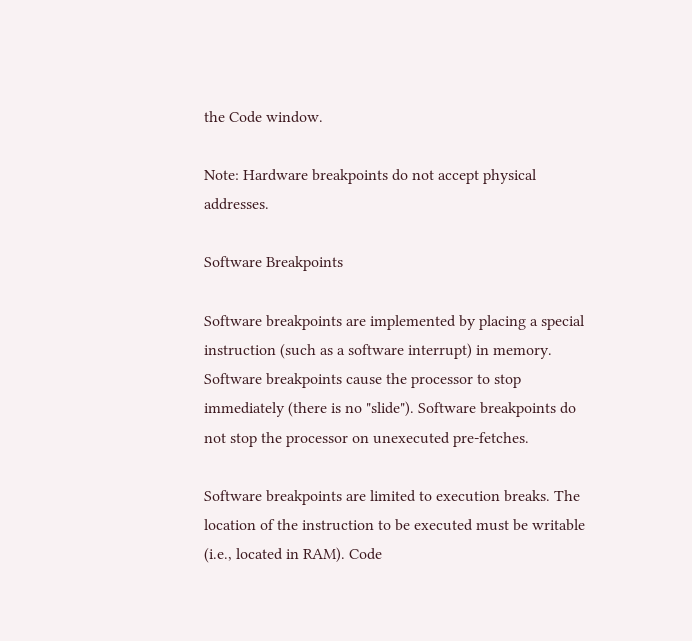the Code window.

Note: Hardware breakpoints do not accept physical addresses.

Software Breakpoints

Software breakpoints are implemented by placing a special instruction (such as a software interrupt) in memory. Software breakpoints cause the processor to stop immediately (there is no "slide"). Software breakpoints do not stop the processor on unexecuted pre-fetches.

Software breakpoints are limited to execution breaks. The location of the instruction to be executed must be writable (i.e., located in RAM). Code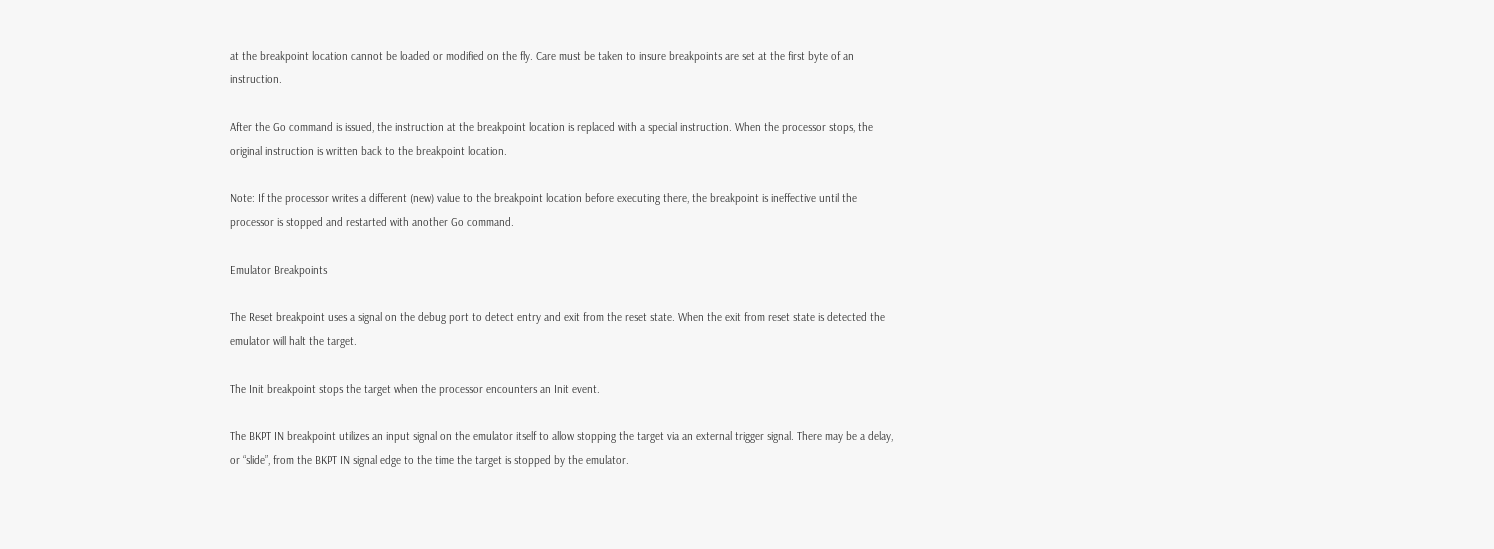at the breakpoint location cannot be loaded or modified on the fly. Care must be taken to insure breakpoints are set at the first byte of an instruction.

After the Go command is issued, the instruction at the breakpoint location is replaced with a special instruction. When the processor stops, the original instruction is written back to the breakpoint location.

Note: If the processor writes a different (new) value to the breakpoint location before executing there, the breakpoint is ineffective until the processor is stopped and restarted with another Go command.

Emulator Breakpoints

The Reset breakpoint uses a signal on the debug port to detect entry and exit from the reset state. When the exit from reset state is detected the emulator will halt the target.

The Init breakpoint stops the target when the processor encounters an Init event.

The BKPT IN breakpoint utilizes an input signal on the emulator itself to allow stopping the target via an external trigger signal. There may be a delay, or “slide”, from the BKPT IN signal edge to the time the target is stopped by the emulator.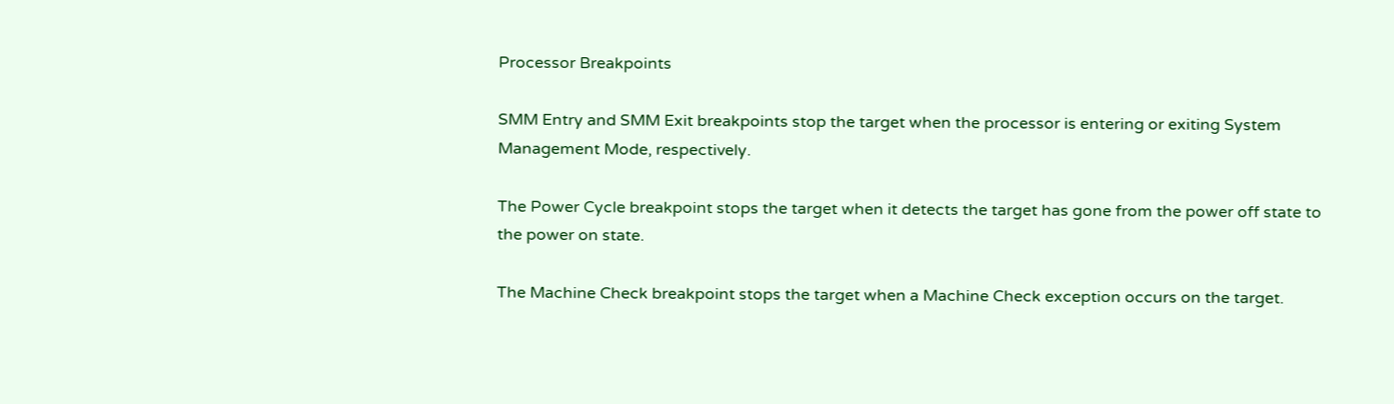Processor Breakpoints

SMM Entry and SMM Exit breakpoints stop the target when the processor is entering or exiting System Management Mode, respectively.

The Power Cycle breakpoint stops the target when it detects the target has gone from the power off state to the power on state.

The Machine Check breakpoint stops the target when a Machine Check exception occurs on the target.